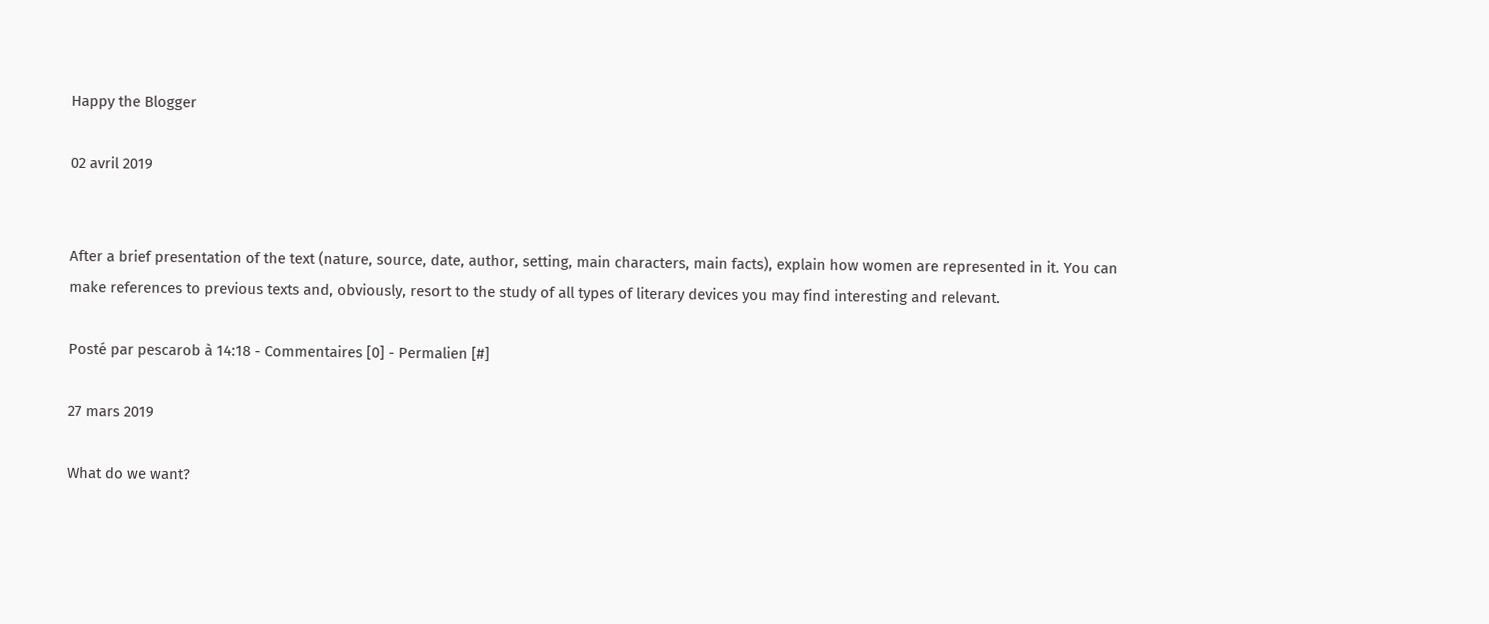Happy the Blogger

02 avril 2019


After a brief presentation of the text (nature, source, date, author, setting, main characters, main facts), explain how women are represented in it. You can make references to previous texts and, obviously, resort to the study of all types of literary devices you may find interesting and relevant.

Posté par pescarob à 14:18 - Commentaires [0] - Permalien [#]

27 mars 2019

What do we want?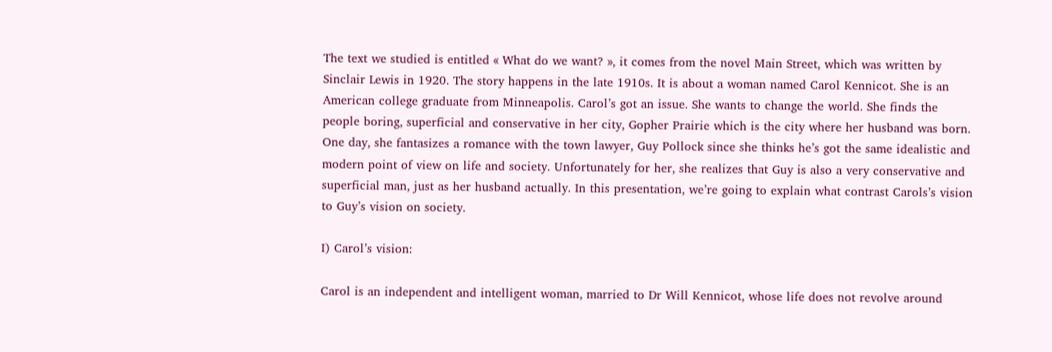The text we studied is entitled « What do we want? », it comes from the novel Main Street, which was written by Sinclair Lewis in 1920. The story happens in the late 1910s. It is about a woman named Carol Kennicot. She is an American college graduate from Minneapolis. Carol’s got an issue. She wants to change the world. She finds the people boring, superficial and conservative in her city, Gopher Prairie which is the city where her husband was born. One day, she fantasizes a romance with the town lawyer, Guy Pollock since she thinks he’s got the same idealistic and modern point of view on life and society. Unfortunately for her, she realizes that Guy is also a very conservative and superficial man, just as her husband actually. In this presentation, we’re going to explain what contrast Carols’s vision to Guy’s vision on society.

I) Carol’s vision:

Carol is an independent and intelligent woman, married to Dr Will Kennicot, whose life does not revolve around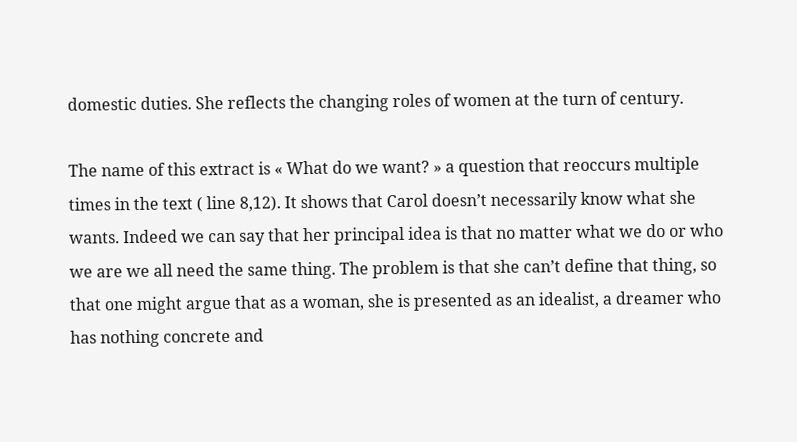domestic duties. She reflects the changing roles of women at the turn of century.

The name of this extract is « What do we want? » a question that reoccurs multiple times in the text ( line 8,12). It shows that Carol doesn’t necessarily know what she wants. Indeed we can say that her principal idea is that no matter what we do or who we are we all need the same thing. The problem is that she can’t define that thing, so that one might argue that as a woman, she is presented as an idealist, a dreamer who has nothing concrete and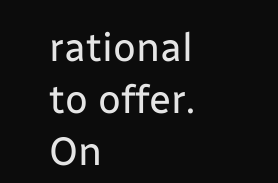rational to offer. On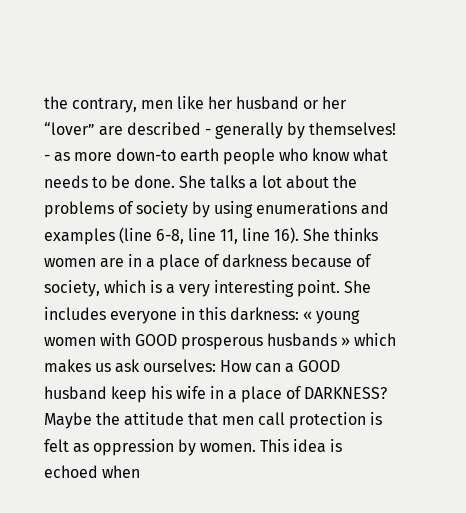the contrary, men like her husband or her “lover” are described - generally by themselves! - as more down-to earth people who know what needs to be done. She talks a lot about the problems of society by using enumerations and examples (line 6-8, line 11, line 16). She thinks women are in a place of darkness because of society, which is a very interesting point. She includes everyone in this darkness: « young women with GOOD prosperous husbands » which makes us ask ourselves: How can a GOOD husband keep his wife in a place of DARKNESS? Maybe the attitude that men call protection is felt as oppression by women. This idea is echoed when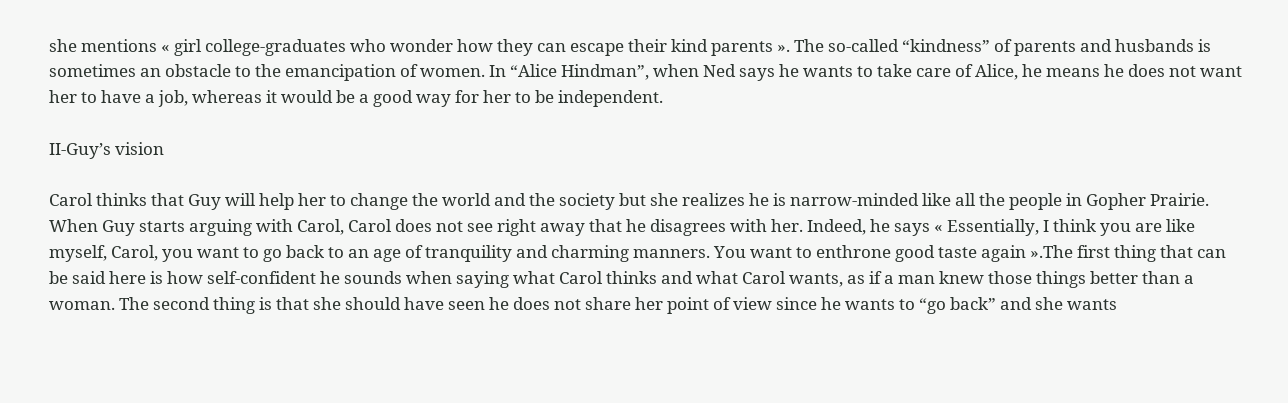she mentions « girl college-graduates who wonder how they can escape their kind parents ». The so-called “kindness” of parents and husbands is sometimes an obstacle to the emancipation of women. In “Alice Hindman”, when Ned says he wants to take care of Alice, he means he does not want her to have a job, whereas it would be a good way for her to be independent.

II-Guy’s vision

Carol thinks that Guy will help her to change the world and the society but she realizes he is narrow-minded like all the people in Gopher Prairie. When Guy starts arguing with Carol, Carol does not see right away that he disagrees with her. Indeed, he says « Essentially, I think you are like myself, Carol, you want to go back to an age of tranquility and charming manners. You want to enthrone good taste again ».The first thing that can be said here is how self-confident he sounds when saying what Carol thinks and what Carol wants, as if a man knew those things better than a woman. The second thing is that she should have seen he does not share her point of view since he wants to “go back” and she wants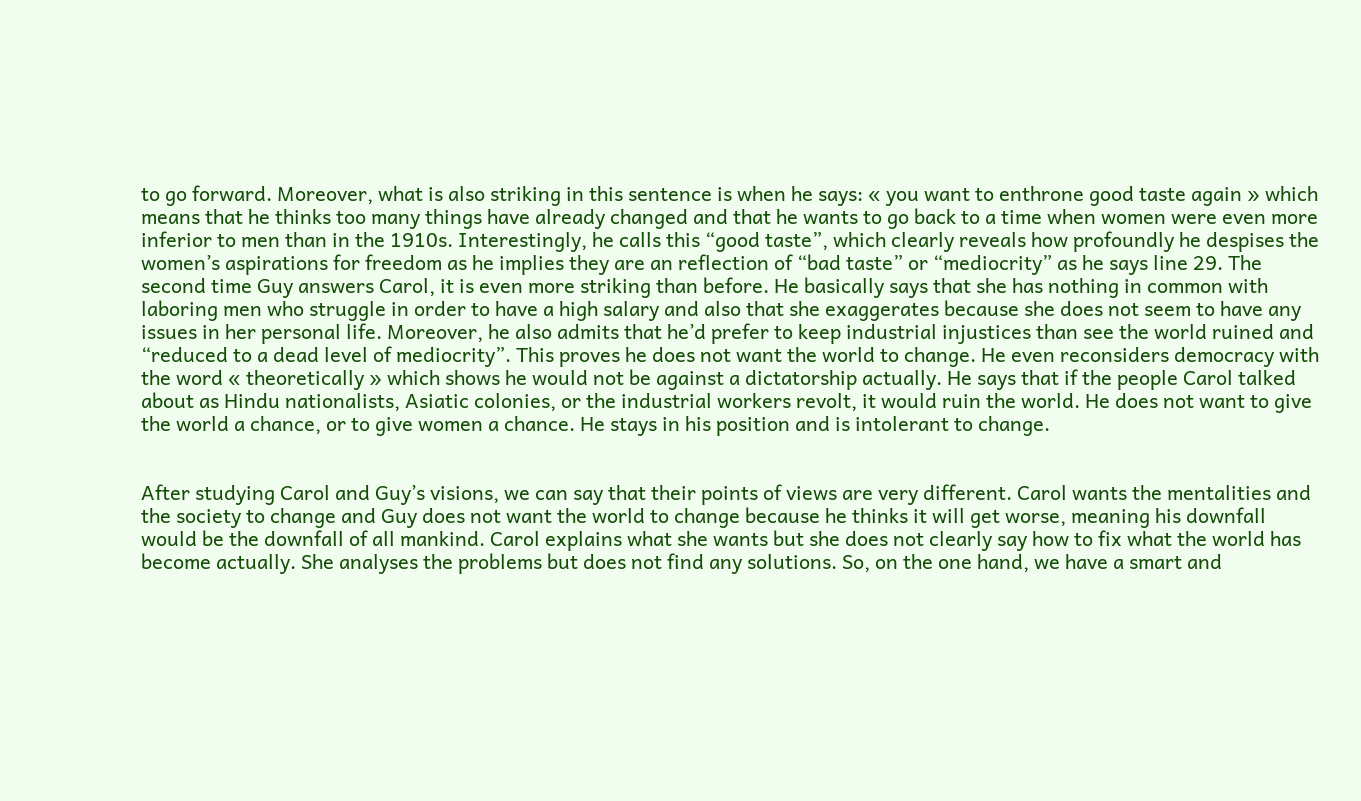to go forward. Moreover, what is also striking in this sentence is when he says: « you want to enthrone good taste again » which means that he thinks too many things have already changed and that he wants to go back to a time when women were even more inferior to men than in the 1910s. Interestingly, he calls this “good taste”, which clearly reveals how profoundly he despises the women’s aspirations for freedom as he implies they are an reflection of “bad taste” or “mediocrity” as he says line 29. The second time Guy answers Carol, it is even more striking than before. He basically says that she has nothing in common with laboring men who struggle in order to have a high salary and also that she exaggerates because she does not seem to have any issues in her personal life. Moreover, he also admits that he’d prefer to keep industrial injustices than see the world ruined and “reduced to a dead level of mediocrity”. This proves he does not want the world to change. He even reconsiders democracy with the word « theoretically » which shows he would not be against a dictatorship actually. He says that if the people Carol talked about as Hindu nationalists, Asiatic colonies, or the industrial workers revolt, it would ruin the world. He does not want to give the world a chance, or to give women a chance. He stays in his position and is intolerant to change.


After studying Carol and Guy’s visions, we can say that their points of views are very different. Carol wants the mentalities and the society to change and Guy does not want the world to change because he thinks it will get worse, meaning his downfall would be the downfall of all mankind. Carol explains what she wants but she does not clearly say how to fix what the world has become actually. She analyses the problems but does not find any solutions. So, on the one hand, we have a smart and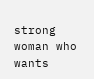strong woman who wants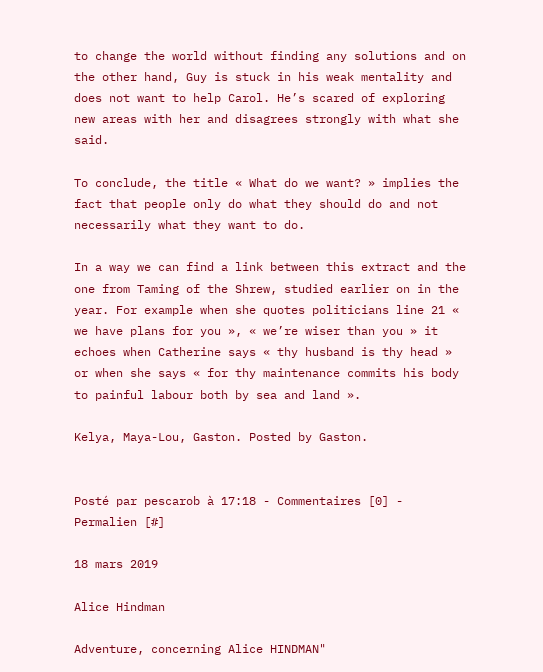to change the world without finding any solutions and on the other hand, Guy is stuck in his weak mentality and does not want to help Carol. He’s scared of exploring new areas with her and disagrees strongly with what she said.

To conclude, the title « What do we want? » implies the fact that people only do what they should do and not necessarily what they want to do.

In a way we can find a link between this extract and the one from Taming of the Shrew, studied earlier on in the year. For example when she quotes politicians line 21 « we have plans for you », « we’re wiser than you » it echoes when Catherine says « thy husband is thy head » or when she says « for thy maintenance commits his body to painful labour both by sea and land ».

Kelya, Maya-Lou, Gaston. Posted by Gaston.


Posté par pescarob à 17:18 - Commentaires [0] - Permalien [#]

18 mars 2019

Alice Hindman

Adventure, concerning Alice HINDMAN"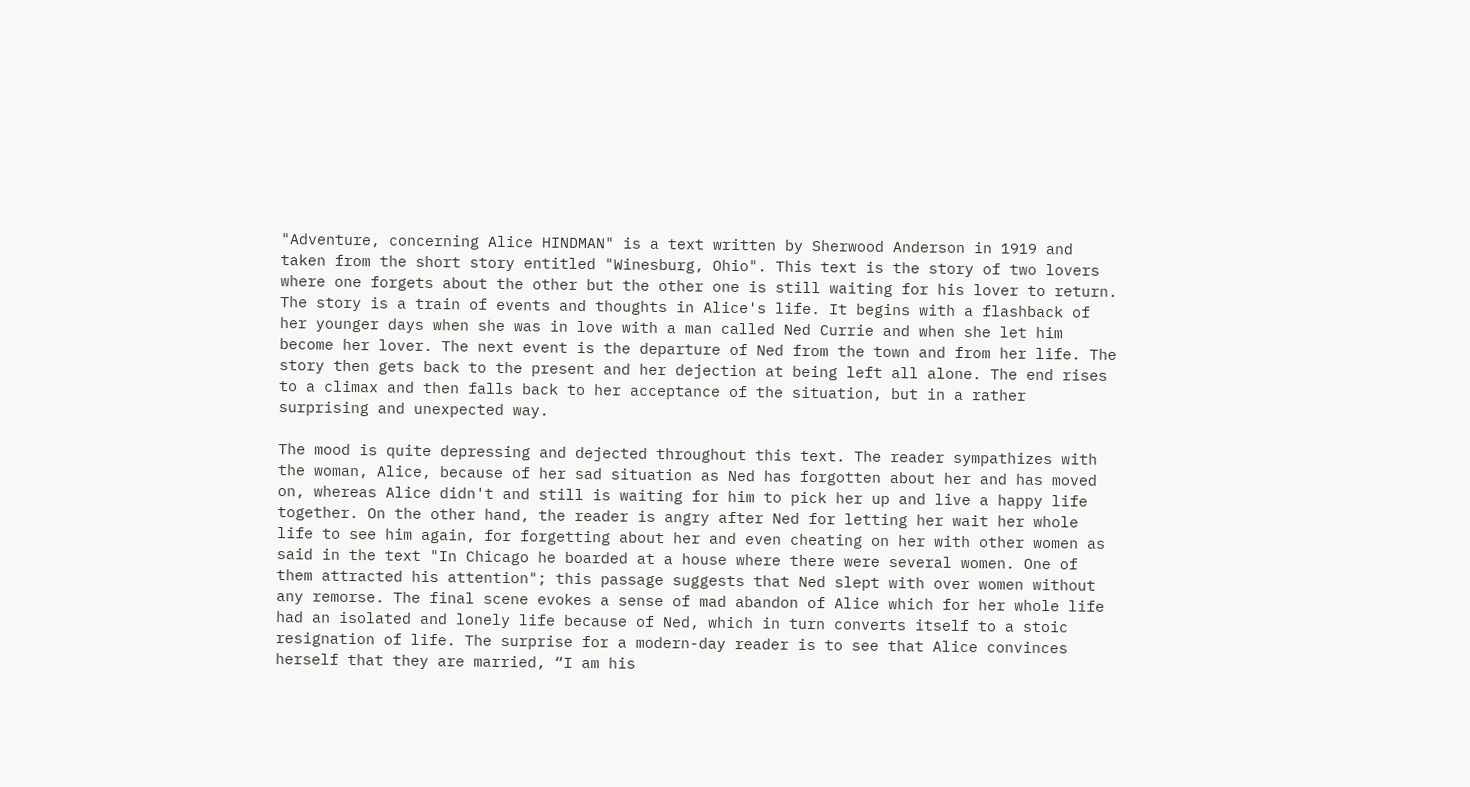"Adventure, concerning Alice HINDMAN" is a text written by Sherwood Anderson in 1919 and taken from the short story entitled "Winesburg, Ohio". This text is the story of two lovers where one forgets about the other but the other one is still waiting for his lover to return. The story is a train of events and thoughts in Alice's life. It begins with a flashback of her younger days when she was in love with a man called Ned Currie and when she let him become her lover. The next event is the departure of Ned from the town and from her life. The story then gets back to the present and her dejection at being left all alone. The end rises to a climax and then falls back to her acceptance of the situation, but in a rather surprising and unexpected way.

The mood is quite depressing and dejected throughout this text. The reader sympathizes with the woman, Alice, because of her sad situation as Ned has forgotten about her and has moved on, whereas Alice didn't and still is waiting for him to pick her up and live a happy life together. On the other hand, the reader is angry after Ned for letting her wait her whole life to see him again, for forgetting about her and even cheating on her with other women as said in the text "In Chicago he boarded at a house where there were several women. One of them attracted his attention"; this passage suggests that Ned slept with over women without any remorse. The final scene evokes a sense of mad abandon of Alice which for her whole life had an isolated and lonely life because of Ned, which in turn converts itself to a stoic resignation of life. The surprise for a modern-day reader is to see that Alice convinces herself that they are married, “I am his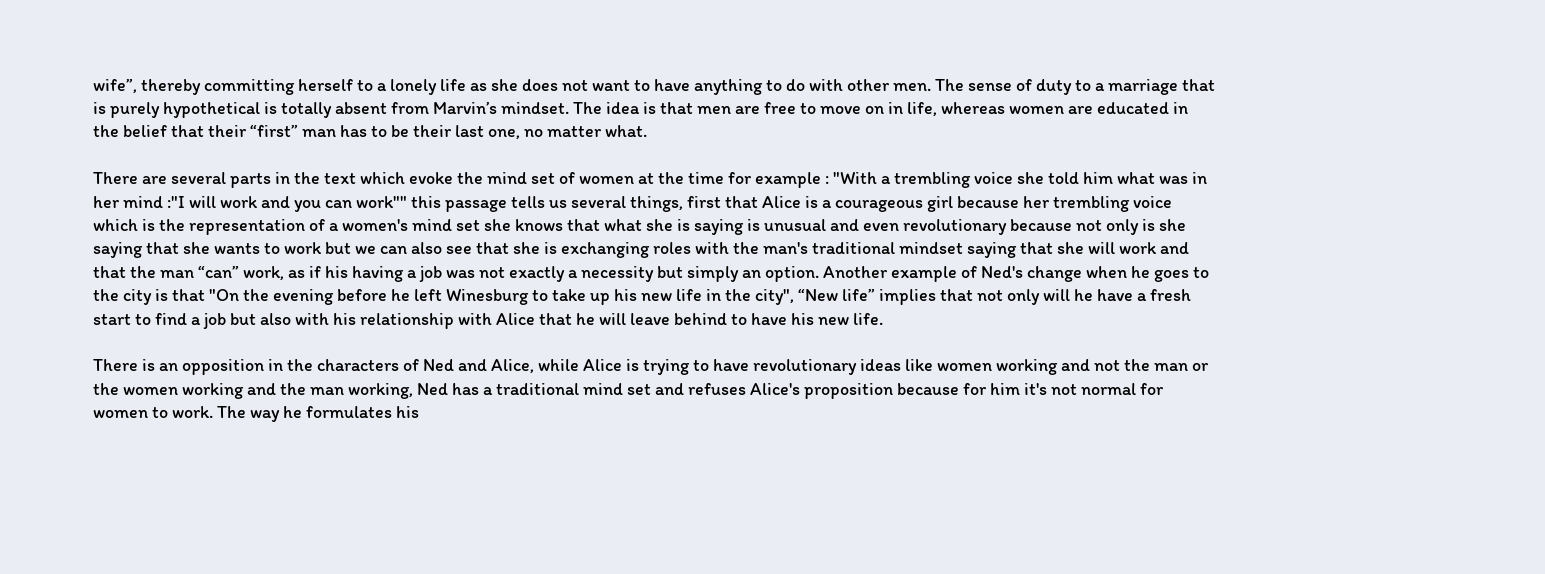wife”, thereby committing herself to a lonely life as she does not want to have anything to do with other men. The sense of duty to a marriage that is purely hypothetical is totally absent from Marvin’s mindset. The idea is that men are free to move on in life, whereas women are educated in the belief that their “first” man has to be their last one, no matter what.

There are several parts in the text which evoke the mind set of women at the time for example : "With a trembling voice she told him what was in her mind :"I will work and you can work"" this passage tells us several things, first that Alice is a courageous girl because her trembling voice which is the representation of a women's mind set she knows that what she is saying is unusual and even revolutionary because not only is she saying that she wants to work but we can also see that she is exchanging roles with the man's traditional mindset saying that she will work and that the man “can” work, as if his having a job was not exactly a necessity but simply an option. Another example of Ned's change when he goes to the city is that "On the evening before he left Winesburg to take up his new life in the city", “New life” implies that not only will he have a fresh start to find a job but also with his relationship with Alice that he will leave behind to have his new life.

There is an opposition in the characters of Ned and Alice, while Alice is trying to have revolutionary ideas like women working and not the man or the women working and the man working, Ned has a traditional mind set and refuses Alice's proposition because for him it's not normal for women to work. The way he formulates his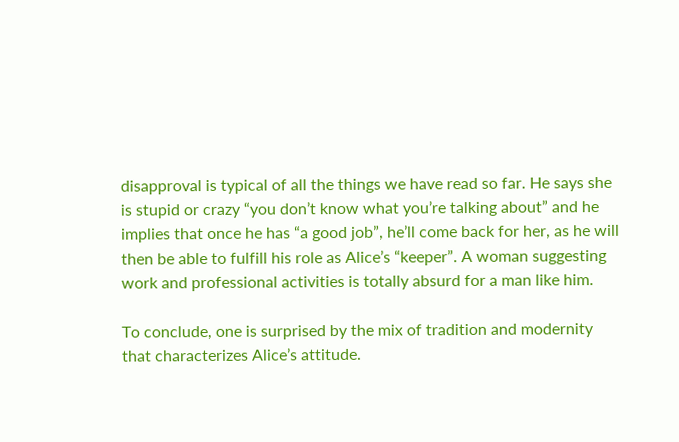disapproval is typical of all the things we have read so far. He says she is stupid or crazy “you don’t know what you’re talking about” and he implies that once he has “a good job”, he’ll come back for her, as he will then be able to fulfill his role as Alice’s “keeper”. A woman suggesting work and professional activities is totally absurd for a man like him.

To conclude, one is surprised by the mix of tradition and modernity that characterizes Alice’s attitude.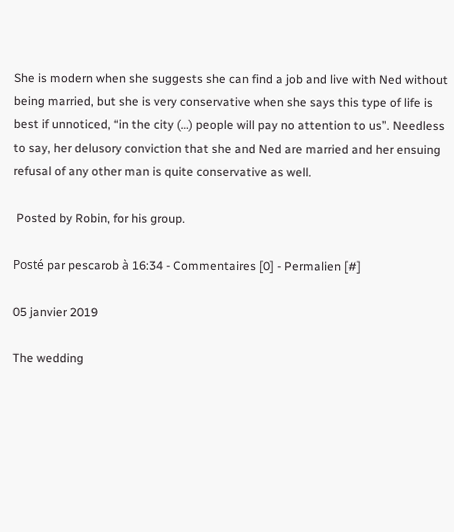She is modern when she suggests she can find a job and live with Ned without being married, but she is very conservative when she says this type of life is best if unnoticed, “in the city (…) people will pay no attention to us”. Needless to say, her delusory conviction that she and Ned are married and her ensuing refusal of any other man is quite conservative as well.

 Posted by Robin, for his group.

Posté par pescarob à 16:34 - Commentaires [0] - Permalien [#]

05 janvier 2019

The wedding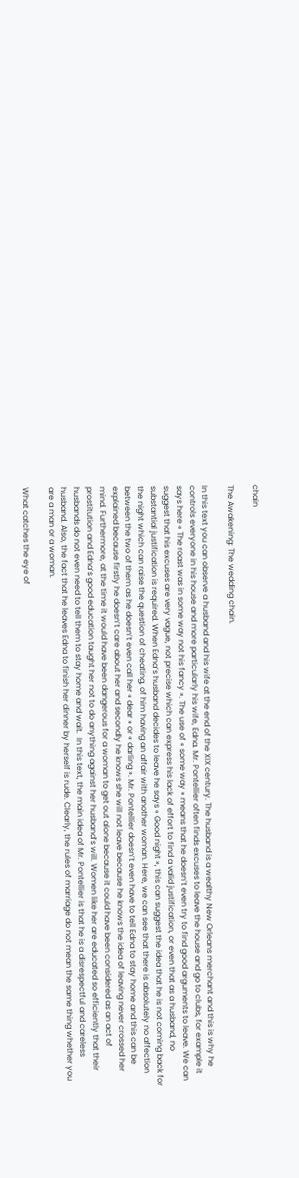chain

The Awakening: The wedding chain.

In this text you can observe a husband and his wife at the end of the XIX century. The husband is a wealthy New Orleans merchant and this is why he controls everyone in his house and more particularly his wife, Edna. Mr. Pontellier often finds excuses to leave the house and go to clubs, for example it says here « The roast was in some way not his fancy ». The use of « some way » means that he doesn’t even try to find good arguments to leave. We can suggest that his excuses are very vague, not precise which can express his lack of effort to find a valid justification, or even that as a husband, no substantial justification is required. When Edna’s husband decides to leave he says « Good night », this can suggest the idea that he is not coming back for the night which can raise the question of cheating, of him having an affair with another woman. Here, we can see that there is absolutely no affection between the two of them as he doesn’t even call her « dear » or « darling ». Mr. Pontellier doesn’t even have to tell Edna to stay home and this can be explained because firstly he doesn’t care about her and secondly he knows she will not leave because he knows the idea of leaving never crossed her mind. Furthermore, at the time it would have been dangerous for a woman to get out alone because it could have been considered as an act of prostitution and Edna’s good education taught her not to do anything against her husband’s will. Women like her are educated so efficiently that their husbands do not even need to tell them to stay home and wait.  In this text, the main idea of Mr. Pontellier is that he is a disrespectful and careless husband. Also, the fact that he leaves Edna to finish her dinner by herself is rude. Clearly, the rules of marriage do not mean the same thing whether you are a man or a woman.

What catches the eye of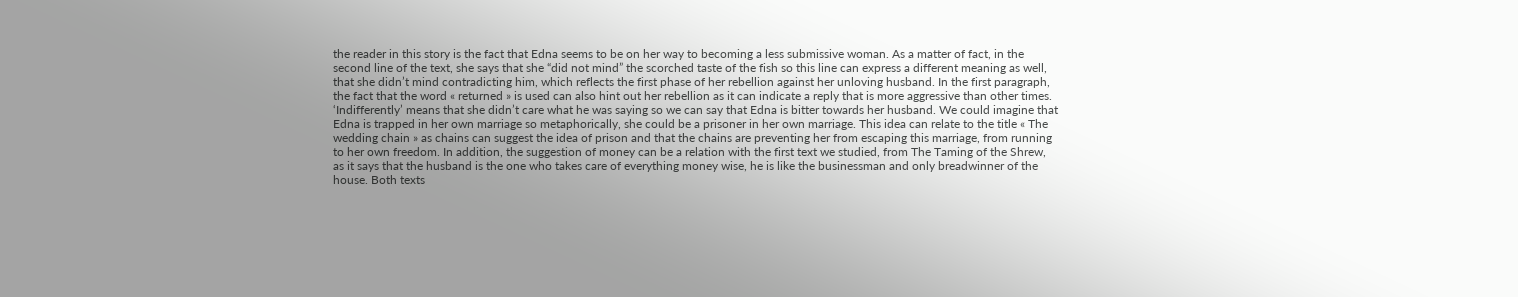the reader in this story is the fact that Edna seems to be on her way to becoming a less submissive woman. As a matter of fact, in the second line of the text, she says that she “did not mind” the scorched taste of the fish so this line can express a different meaning as well, that she didn’t mind contradicting him, which reflects the first phase of her rebellion against her unloving husband. In the first paragraph, the fact that the word « returned » is used can also hint out her rebellion as it can indicate a reply that is more aggressive than other times. ‘Indifferently’ means that she didn’t care what he was saying so we can say that Edna is bitter towards her husband. We could imagine that Edna is trapped in her own marriage so metaphorically, she could be a prisoner in her own marriage. This idea can relate to the title « The wedding chain » as chains can suggest the idea of prison and that the chains are preventing her from escaping this marriage, from running to her own freedom. In addition, the suggestion of money can be a relation with the first text we studied, from The Taming of the Shrew, as it says that the husband is the one who takes care of everything money wise, he is like the businessman and only breadwinner of the house. Both texts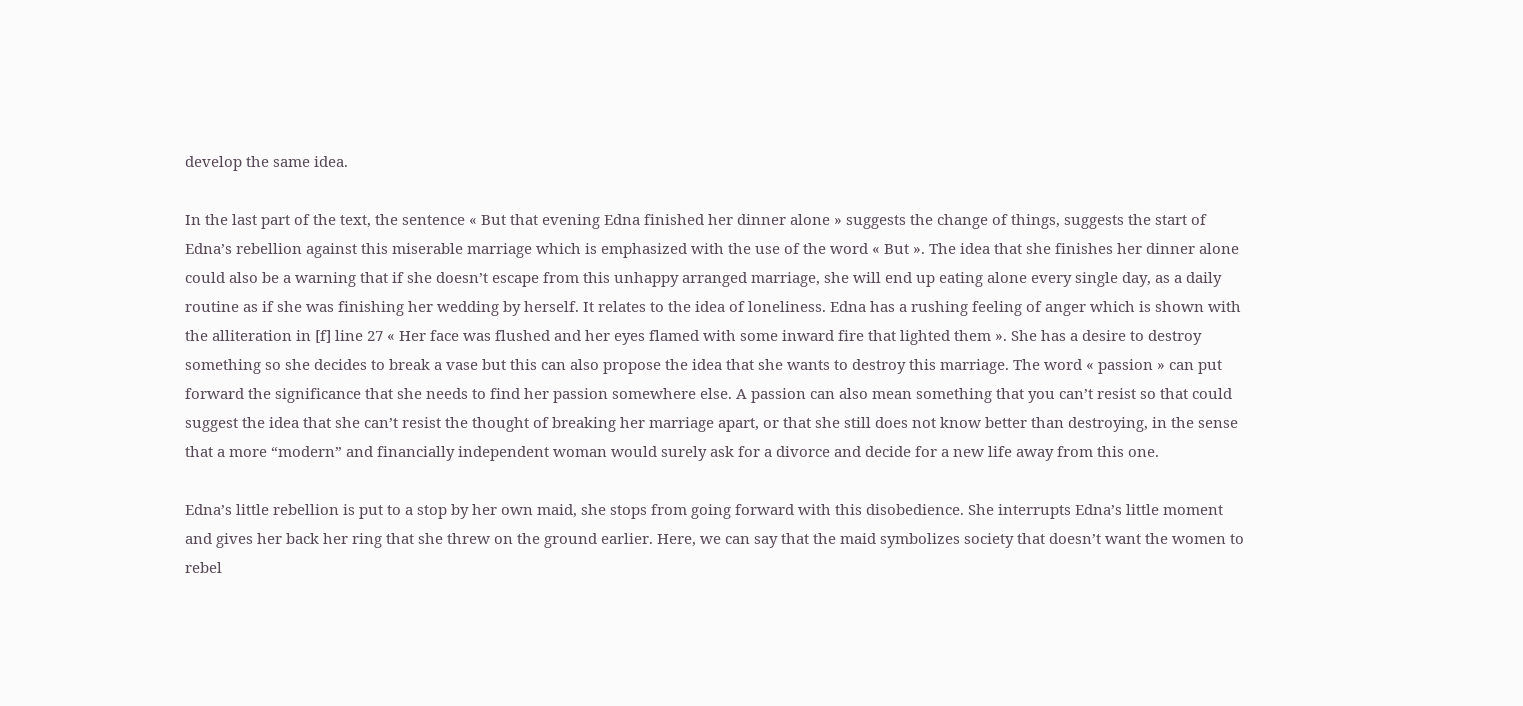develop the same idea.

In the last part of the text, the sentence « But that evening Edna finished her dinner alone » suggests the change of things, suggests the start of Edna’s rebellion against this miserable marriage which is emphasized with the use of the word « But ». The idea that she finishes her dinner alone could also be a warning that if she doesn’t escape from this unhappy arranged marriage, she will end up eating alone every single day, as a daily routine as if she was finishing her wedding by herself. It relates to the idea of loneliness. Edna has a rushing feeling of anger which is shown with the alliteration in [f] line 27 « Her face was flushed and her eyes flamed with some inward fire that lighted them ». She has a desire to destroy something so she decides to break a vase but this can also propose the idea that she wants to destroy this marriage. The word « passion » can put forward the significance that she needs to find her passion somewhere else. A passion can also mean something that you can’t resist so that could suggest the idea that she can’t resist the thought of breaking her marriage apart, or that she still does not know better than destroying, in the sense that a more “modern” and financially independent woman would surely ask for a divorce and decide for a new life away from this one.

Edna’s little rebellion is put to a stop by her own maid, she stops from going forward with this disobedience. She interrupts Edna’s little moment and gives her back her ring that she threw on the ground earlier. Here, we can say that the maid symbolizes society that doesn’t want the women to rebel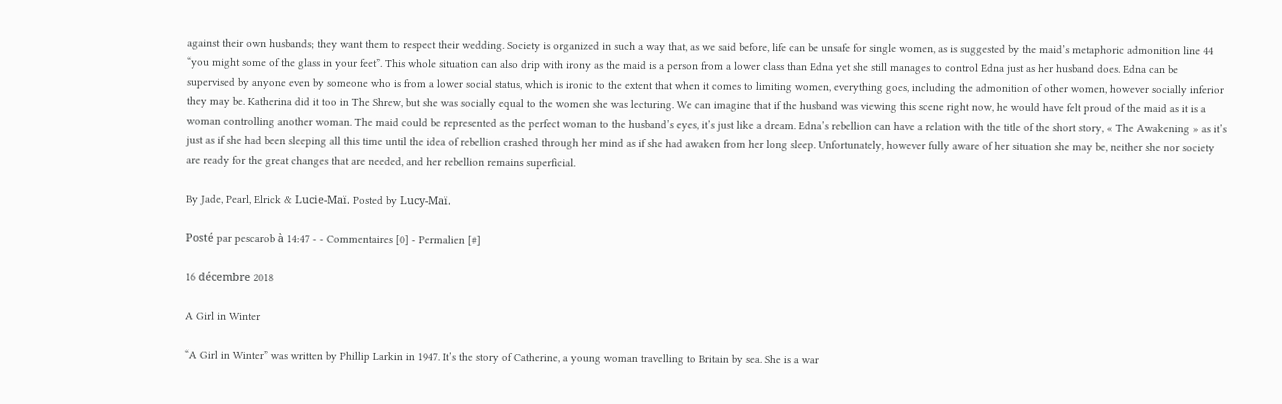against their own husbands; they want them to respect their wedding. Society is organized in such a way that, as we said before, life can be unsafe for single women, as is suggested by the maid’s metaphoric admonition line 44 “you might some of the glass in your feet”. This whole situation can also drip with irony as the maid is a person from a lower class than Edna yet she still manages to control Edna just as her husband does. Edna can be supervised by anyone even by someone who is from a lower social status, which is ironic to the extent that when it comes to limiting women, everything goes, including the admonition of other women, however socially inferior they may be. Katherina did it too in The Shrew, but she was socially equal to the women she was lecturing. We can imagine that if the husband was viewing this scene right now, he would have felt proud of the maid as it is a woman controlling another woman. The maid could be represented as the perfect woman to the husband’s eyes, it’s just like a dream. Edna’s rebellion can have a relation with the title of the short story, « The Awakening » as it’s just as if she had been sleeping all this time until the idea of rebellion crashed through her mind as if she had awaken from her long sleep. Unfortunately, however fully aware of her situation she may be, neither she nor society are ready for the great changes that are needed, and her rebellion remains superficial.

By Jade, Pearl, Elrick & Lucie-Maï. Posted by Lucy-Maï.

Posté par pescarob à 14:47 - - Commentaires [0] - Permalien [#]

16 décembre 2018

A Girl in Winter

“A Girl in Winter” was written by Phillip Larkin in 1947. It’s the story of Catherine, a young woman travelling to Britain by sea. She is a war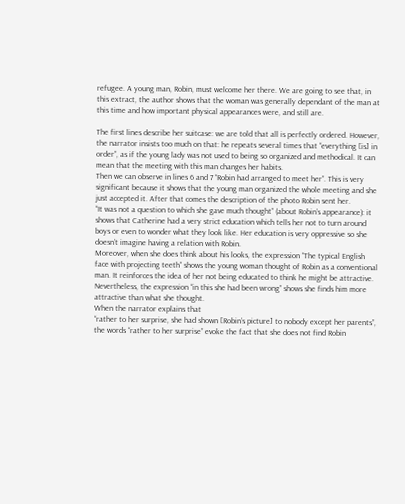refugee. A young man, Robin, must welcome her there. We are going to see that, in this extract, the author shows that the woman was generally dependant of the man at this time and how important physical appearances were, and still are.

The first lines describe her suitcase: we are told that all is perfectly ordered. However, the narrator insists too much on that: he repeats several times that “everything [is] in order”, as if the young lady was not used to being so organized and methodical. It can mean that the meeting with this man changes her habits.
Then we can observe in lines 6 and 7 “Robin had arranged to meet her”. This is very significant because it shows that the young man organized the whole meeting and she just accepted it. After that comes the description of the photo Robin sent her.
“It was not a question to which she gave much thought” (about Robin’s appearance): it shows that Catherine had a very strict education which tells her not to turn around boys or even to wonder what they look like. Her education is very oppressive so she doesn’t imagine having a relation with Robin.
Moreover, when she does think about his looks, the expression “The typical English face with projecting teeth” shows the young woman thought of Robin as a conventional man. It reinforces the idea of her not being educated to think he might be attractive. Nevertheless, the expression “in this she had been wrong” shows she finds him more attractive than what she thought.
When the narrator explains that
“rather to her surprise, she had shown [Robin’s picture] to nobody except her parents”, the words “rather to her surprise” evoke the fact that she does not find Robin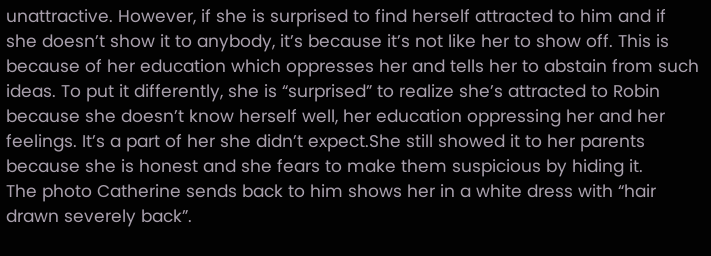unattractive. However, if she is surprised to find herself attracted to him and if she doesn’t show it to anybody, it’s because it’s not like her to show off. This is because of her education which oppresses her and tells her to abstain from such ideas. To put it differently, she is “surprised” to realize she’s attracted to Robin because she doesn’t know herself well, her education oppressing her and her feelings. It’s a part of her she didn’t expect.She still showed it to her parents because she is honest and she fears to make them suspicious by hiding it.
The photo Catherine sends back to him shows her in a white dress with “hair drawn severely back”.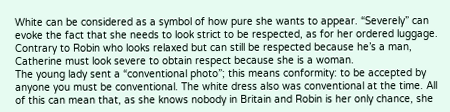White can be considered as a symbol of how pure she wants to appear. “Severely” can evoke the fact that she needs to look strict to be respected, as for her ordered luggage. Contrary to Robin who looks relaxed but can still be respected because he’s a man, Catherine must look severe to obtain respect because she is a woman.
The young lady sent a “conventional photo”; this means conformity: to be accepted by anyone you must be conventional. The white dress also was conventional at the time. All of this can mean that, as she knows nobody in Britain and Robin is her only chance, she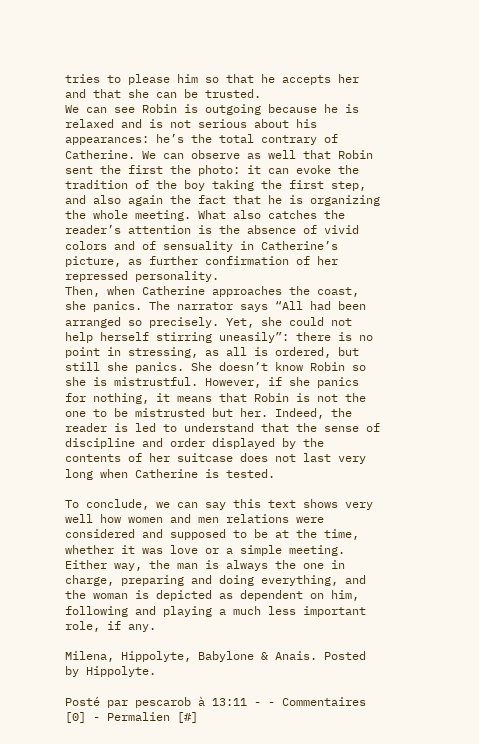tries to please him so that he accepts her and that she can be trusted.
We can see Robin is outgoing because he is relaxed and is not serious about his appearances: he’s the total contrary of Catherine. We can observe as well that Robin sent the first the photo: it can evoke the tradition of the boy taking the first step, and also again the fact that he is organizing the whole meeting. What also catches the reader’s attention is the absence of vivid colors and of sensuality in Catherine’s picture, as further confirmation of her repressed personality.
Then, when Catherine approaches the coast, she panics. The narrator says “All had been arranged so precisely. Yet, she could not help herself stirring uneasily”: there is no point in stressing, as all is ordered, but still she panics. She doesn’t know Robin so she is mistrustful. However, if she panics for nothing, it means that Robin is not the one to be mistrusted but her. Indeed, the reader is led to understand that the sense of discipline and order displayed by the contents of her suitcase does not last very long when Catherine is tested.

To conclude, we can say this text shows very well how women and men relations were considered and supposed to be at the time, whether it was love or a simple meeting. Either way, the man is always the one in charge, preparing and doing everything, and the woman is depicted as dependent on him, following and playing a much less important role, if any.

Milena, Hippolyte, Babylone & Anais. Posted by Hippolyte.

Posté par pescarob à 13:11 - - Commentaires [0] - Permalien [#]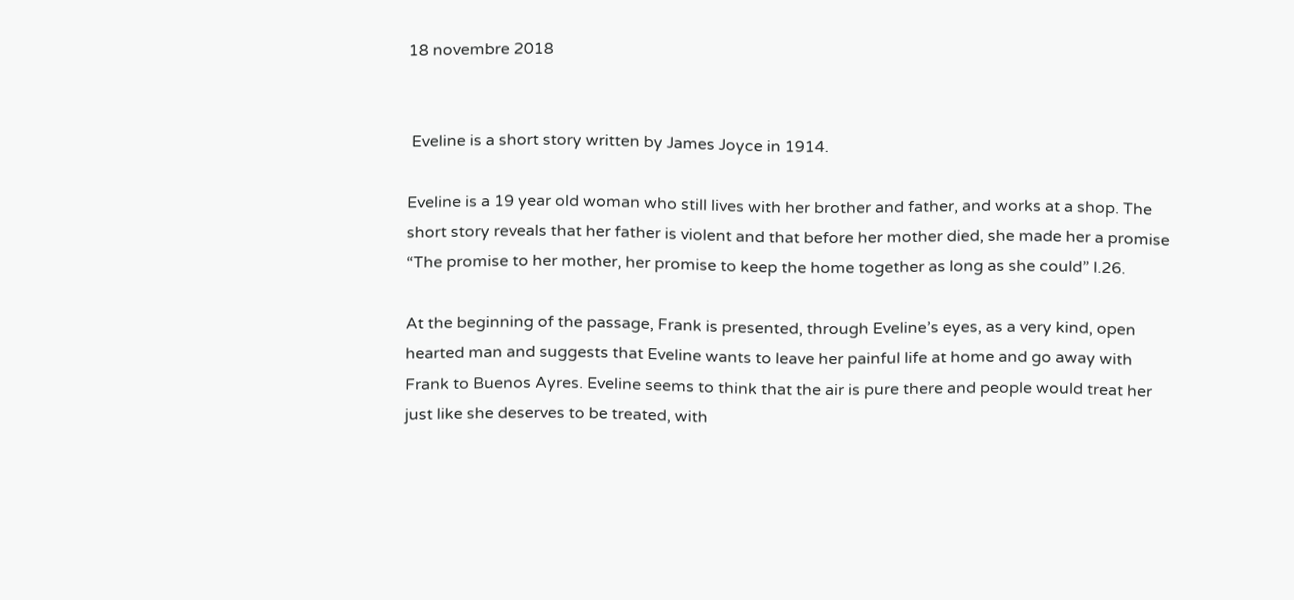18 novembre 2018


 Eveline is a short story written by James Joyce in 1914.

Eveline is a 19 year old woman who still lives with her brother and father, and works at a shop. The short story reveals that her father is violent and that before her mother died, she made her a promise “The promise to her mother, her promise to keep the home together as long as she could” l.26.

At the beginning of the passage, Frank is presented, through Eveline’s eyes, as a very kind, open hearted man and suggests that Eveline wants to leave her painful life at home and go away with Frank to Buenos Ayres. Eveline seems to think that the air is pure there and people would treat her just like she deserves to be treated, with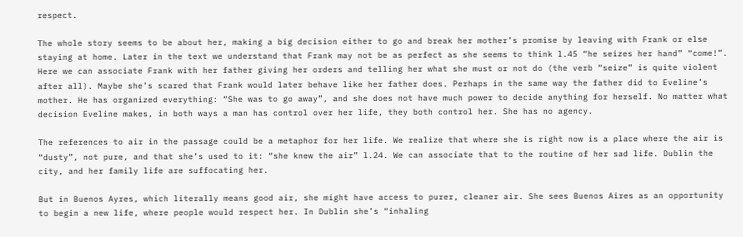respect.

The whole story seems to be about her, making a big decision either to go and break her mother’s promise by leaving with Frank or else staying at home. Later in the text we understand that Frank may not be as perfect as she seems to think l.45 “he seizes her hand” “come!”. Here we can associate Frank with her father giving her orders and telling her what she must or not do (the verb “seize” is quite violent after all). Maybe she’s scared that Frank would later behave like her father does. Perhaps in the same way the father did to Eveline’s mother. He has organized everything: “She was to go away”, and she does not have much power to decide anything for herself. No matter what decision Eveline makes, in both ways a man has control over her life, they both control her. She has no agency.

The references to air in the passage could be a metaphor for her life. We realize that where she is right now is a place where the air is “dusty”, not pure, and that she’s used to it: “she knew the air” l.24. We can associate that to the routine of her sad life. Dublin the city, and her family life are suffocating her.

But in Buenos Ayres, which literally means good air, she might have access to purer, cleaner air. She sees Buenos Aires as an opportunity to begin a new life, where people would respect her. In Dublin she’s “inhaling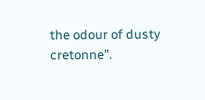the odour of dusty cretonne”.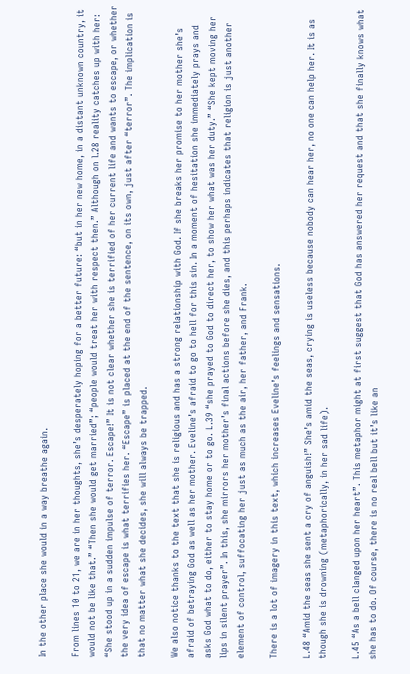In the other place she would in a way breathe again.

From lines 10 to 21, we are in her thoughts, she’s desperately hoping for a better future: “but in her new home, in a distant unknown country, it would not be like that.” “Then she would get married”; “people would treat her with respect then.” Although on l.28 reality catches up with her: “She stood up in a sudden impulse of terror. Escape!” It is not clear whether she is terrified of her current life and wants to escape, or whether the very idea of escape is what terrifies her. “Escape” is placed at the end of the sentence, on its own, just after “terror”. The implication is that no matter what she decides, she will always be trapped.

We also notice thanks to the text that she is religious and has a strong relationship with God. If she breaks her promise to her mother she’s afraid of betraying God as well as her mother. Eveline’s afraid to go to hell for this sin. In a moment of hesitation she immediately prays and asks God what to do, either to stay home or to go. L.39 “she prayed to God to direct her, to show her what was her duty.” “She kept moving her lips in silent prayer”. In this, she mirrors her mother’s final actions before she dies, and this perhaps indicates that religion is just another element of control, suffocating her just as much as the air, her father, and Frank.

There is a lot of imagery in this text, which increases Eveline’s feelings and sensations.

L.48 “Amid the seas she sent a cry of anguish!” She’s amid the seas, crying is useless because nobody can hear her, no one can help her. It is as though she is drowning (metaphorically, in her sad life).

L.45 “As a bell clanged upon her heart”. This metaphor might at first suggest that God has answered her request and that she finally knows what she has to do. Of course, there is no real bell but it’s like an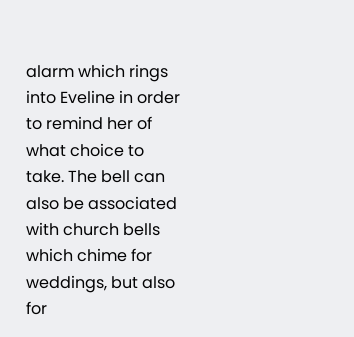alarm which rings into Eveline in order to remind her of what choice to take. The bell can also be associated with church bells which chime for weddings, but also for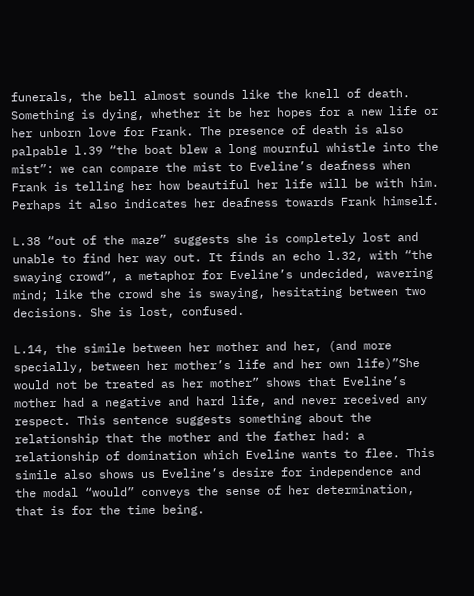funerals, the bell almost sounds like the knell of death. Something is dying, whether it be her hopes for a new life or her unborn love for Frank. The presence of death is also palpable l.39 “the boat blew a long mournful whistle into the mist”: we can compare the mist to Eveline’s deafness when Frank is telling her how beautiful her life will be with him. Perhaps it also indicates her deafness towards Frank himself.

L.38 “out of the maze” suggests she is completely lost and unable to find her way out. It finds an echo l.32, with “the swaying crowd”, a metaphor for Eveline’s undecided, wavering mind; like the crowd she is swaying, hesitating between two decisions. She is lost, confused.

L.14, the simile between her mother and her, (and more specially, between her mother’s life and her own life)”She would not be treated as her mother” shows that Eveline’s mother had a negative and hard life, and never received any respect. This sentence suggests something about the relationship that the mother and the father had: a relationship of domination which Eveline wants to flee. This simile also shows us Eveline’s desire for independence and the modal “would” conveys the sense of her determination, that is for the time being.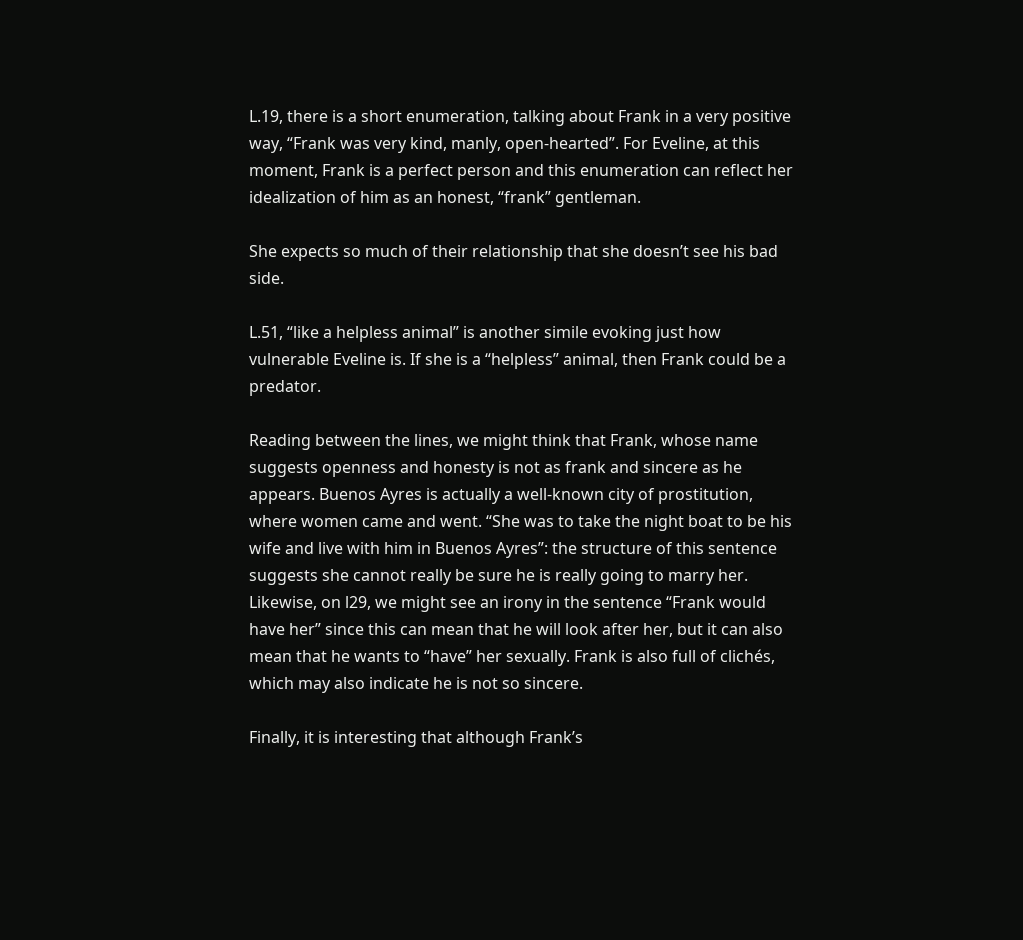L.19, there is a short enumeration, talking about Frank in a very positive way, “Frank was very kind, manly, open-hearted”. For Eveline, at this moment, Frank is a perfect person and this enumeration can reflect her idealization of him as an honest, “frank” gentleman.

She expects so much of their relationship that she doesn’t see his bad side.

L.51, “like a helpless animal” is another simile evoking just how vulnerable Eveline is. If she is a “helpless” animal, then Frank could be a predator.

Reading between the lines, we might think that Frank, whose name suggests openness and honesty is not as frank and sincere as he appears. Buenos Ayres is actually a well-known city of prostitution, where women came and went. “She was to take the night boat to be his wife and live with him in Buenos Ayres”: the structure of this sentence suggests she cannot really be sure he is really going to marry her. Likewise, on l29, we might see an irony in the sentence “Frank would have her” since this can mean that he will look after her, but it can also mean that he wants to “have” her sexually. Frank is also full of clichés, which may also indicate he is not so sincere.

Finally, it is interesting that although Frank’s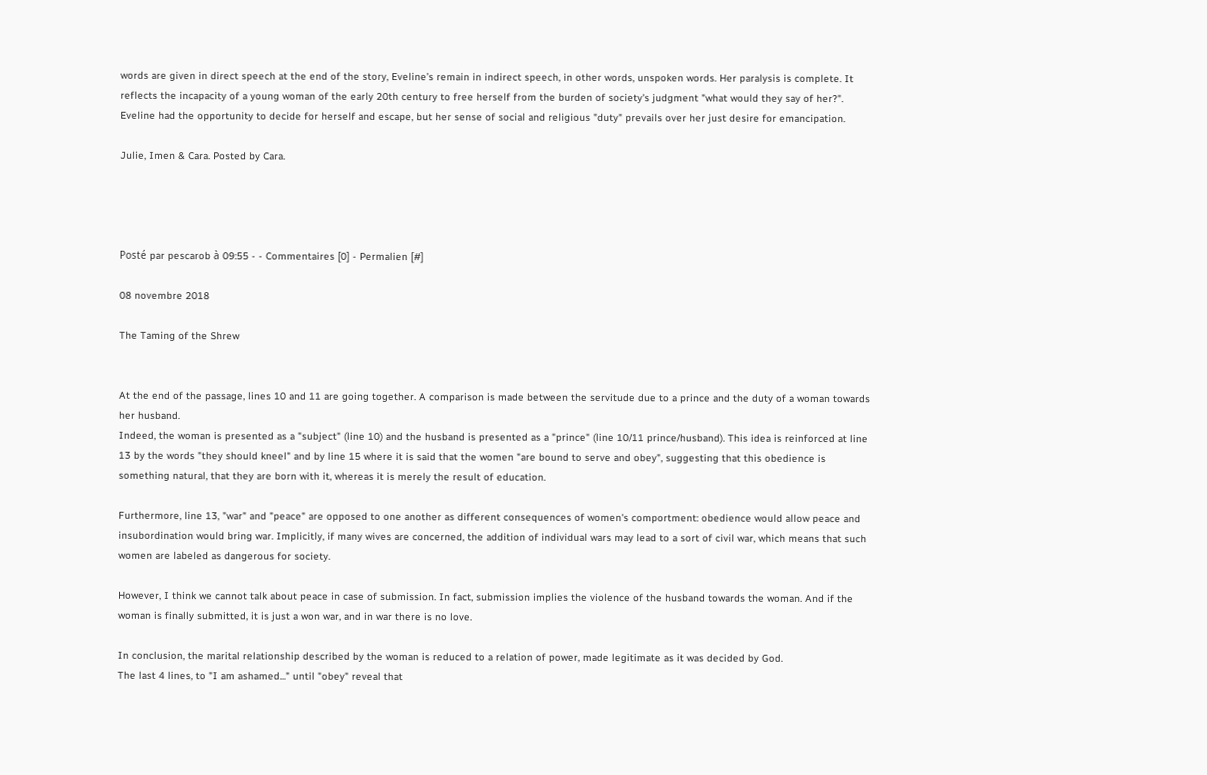words are given in direct speech at the end of the story, Eveline’s remain in indirect speech, in other words, unspoken words. Her paralysis is complete. It reflects the incapacity of a young woman of the early 20th century to free herself from the burden of society's judgment "what would they say of her?". Eveline had the opportunity to decide for herself and escape, but her sense of social and religious "duty" prevails over her just desire for emancipation.

Julie, Imen & Cara. Posted by Cara.




Posté par pescarob à 09:55 - - Commentaires [0] - Permalien [#]

08 novembre 2018

The Taming of the Shrew


At the end of the passage, lines 10 and 11 are going together. A comparison is made between the servitude due to a prince and the duty of a woman towards her husband.
Indeed, the woman is presented as a "subject" (line 10) and the husband is presented as a "prince" (line 10/11 prince/husband). This idea is reinforced at line 13 by the words "they should kneel" and by line 15 where it is said that the women "are bound to serve and obey", suggesting that this obedience is something natural, that they are born with it, whereas it is merely the result of education.

Furthermore, line 13, "war" and "peace" are opposed to one another as different consequences of women's comportment: obedience would allow peace and insubordination would bring war. Implicitly, if many wives are concerned, the addition of individual wars may lead to a sort of civil war, which means that such women are labeled as dangerous for society.

However, I think we cannot talk about peace in case of submission. In fact, submission implies the violence of the husband towards the woman. And if the woman is finally submitted, it is just a won war, and in war there is no love.

In conclusion, the marital relationship described by the woman is reduced to a relation of power, made legitimate as it was decided by God.
The last 4 lines, to "I am ashamed..." until "obey" reveal that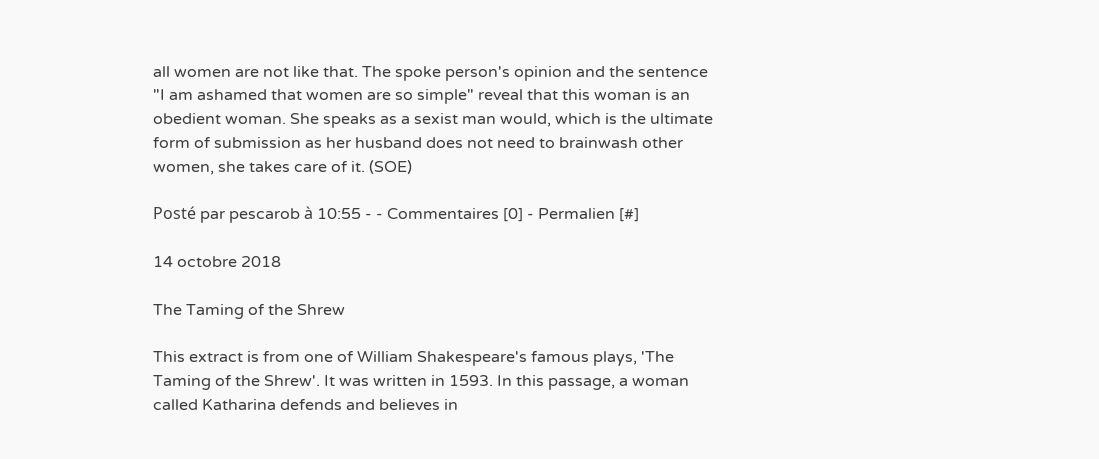all women are not like that. The spoke person's opinion and the sentence "I am ashamed that women are so simple" reveal that this woman is an obedient woman. She speaks as a sexist man would, which is the ultimate form of submission as her husband does not need to brainwash other women, she takes care of it. (SOE)

Posté par pescarob à 10:55 - - Commentaires [0] - Permalien [#]

14 octobre 2018

The Taming of the Shrew

This extract is from one of William Shakespeare's famous plays, 'The Taming of the Shrew'. It was written in 1593. In this passage, a woman called Katharina defends and believes in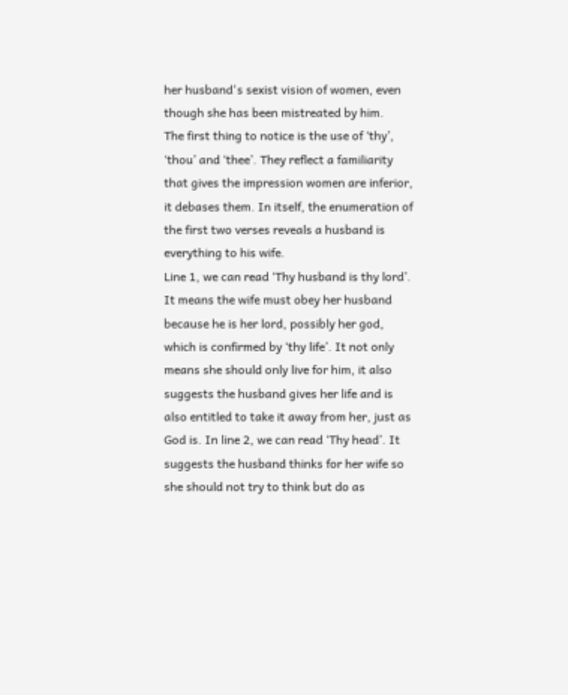her husband's sexist vision of women, even though she has been mistreated by him.
The first thing to notice is the use of ‘thy’, ‘thou’ and ‘thee’. They reflect a familiarity that gives the impression women are inferior, it debases them. In itself, the enumeration of the first two verses reveals a husband is everything to his wife.
Line 1, we can read ‘Thy husband is thy lord’. It means the wife must obey her husband because he is her lord, possibly her god, which is confirmed by ‘thy life’. It not only means she should only live for him, it also suggests the husband gives her life and is also entitled to take it away from her, just as God is. In line 2, we can read ‘Thy head’. It suggests the husband thinks for her wife so she should not try to think but do as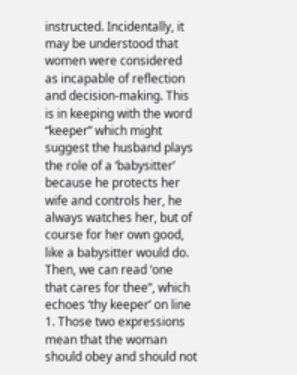instructed. Incidentally, it may be understood that women were considered as incapable of reflection and decision-making. This is in keeping with the word “keeper” which might suggest the husband plays the role of a ‘babysitter’ because he protects her wife and controls her, he always watches her, but of course for her own good, like a babysitter would do. Then, we can read ‘one that cares for thee”, which echoes ‘thy keeper’ on line 1. Those two expressions mean that the woman should obey and should not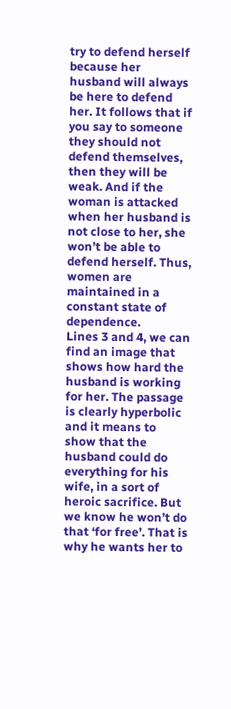try to defend herself because her husband will always be here to defend her. It follows that if you say to someone they should not defend themselves, then they will be weak. And if the woman is attacked when her husband is not close to her, she won’t be able to defend herself. Thus, women are maintained in a constant state of dependence.
Lines 3 and 4, we can find an image that shows how hard the husband is working for her. The passage is clearly hyperbolic and it means to show that the husband could do everything for his wife, in a sort of heroic sacrifice. But we know he won’t do that ‘for free’. That is why he wants her to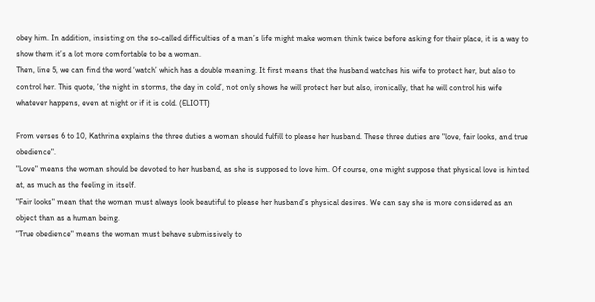obey him. In addition, insisting on the so-called difficulties of a man’s life might make women think twice before asking for their place, it is a way to show them it’s a lot more comfortable to be a woman.
Then, line 5, we can find the word ‘watch’ which has a double meaning. It first means that the husband watches his wife to protect her, but also to control her. This quote, ’the night in storms, the day in cold’, not only shows he will protect her but also, ironically, that he will control his wife whatever happens, even at night or if it is cold. (ELIOTT)

From verses 6 to 10, Kathrina explains the three duties a woman should fulfill to please her husband. These three duties are "love, fair looks, and true obedience".
"Love" means the woman should be devoted to her husband, as she is supposed to love him. Of course, one might suppose that physical love is hinted at, as much as the feeling in itself.
"Fair looks" mean that the woman must always look beautiful to please her husband’s physical desires. We can say she is more considered as an object than as a human being.
"True obedience" means the woman must behave submissively to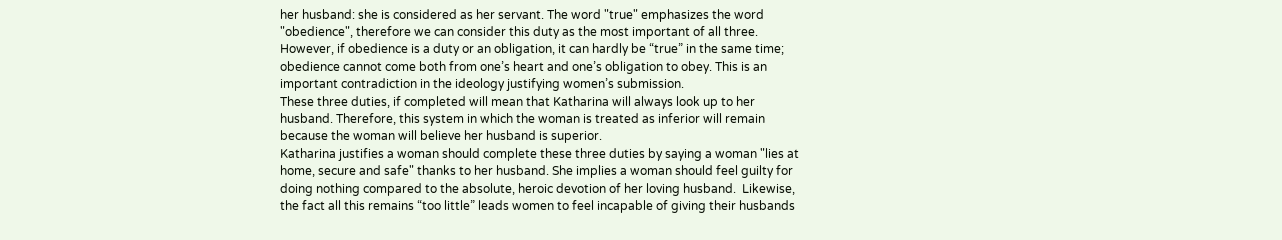her husband: she is considered as her servant. The word "true" emphasizes the word "obedience", therefore we can consider this duty as the most important of all three. However, if obedience is a duty or an obligation, it can hardly be “true” in the same time; obedience cannot come both from one’s heart and one’s obligation to obey. This is an important contradiction in the ideology justifying women’s submission.
These three duties, if completed will mean that Katharina will always look up to her husband. Therefore, this system in which the woman is treated as inferior will remain because the woman will believe her husband is superior.
Katharina justifies a woman should complete these three duties by saying a woman "lies at home, secure and safe" thanks to her husband. She implies a woman should feel guilty for doing nothing compared to the absolute, heroic devotion of her loving husband.  Likewise, the fact all this remains “too little” leads women to feel incapable of giving their husbands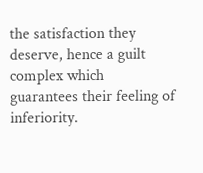the satisfaction they deserve, hence a guilt complex which guarantees their feeling of inferiority.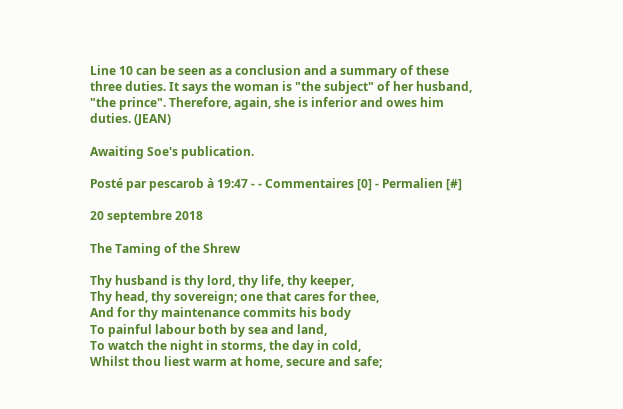Line 10 can be seen as a conclusion and a summary of these three duties. It says the woman is "the subject" of her husband, "the prince". Therefore, again, she is inferior and owes him duties. (JEAN)

Awaiting Soe's publication.

Posté par pescarob à 19:47 - - Commentaires [0] - Permalien [#]

20 septembre 2018

The Taming of the Shrew

Thy husband is thy lord, thy life, thy keeper,
Thy head, thy sovereign; one that cares for thee,
And for thy maintenance commits his body
To painful labour both by sea and land,
To watch the night in storms, the day in cold,
Whilst thou liest warm at home, secure and safe;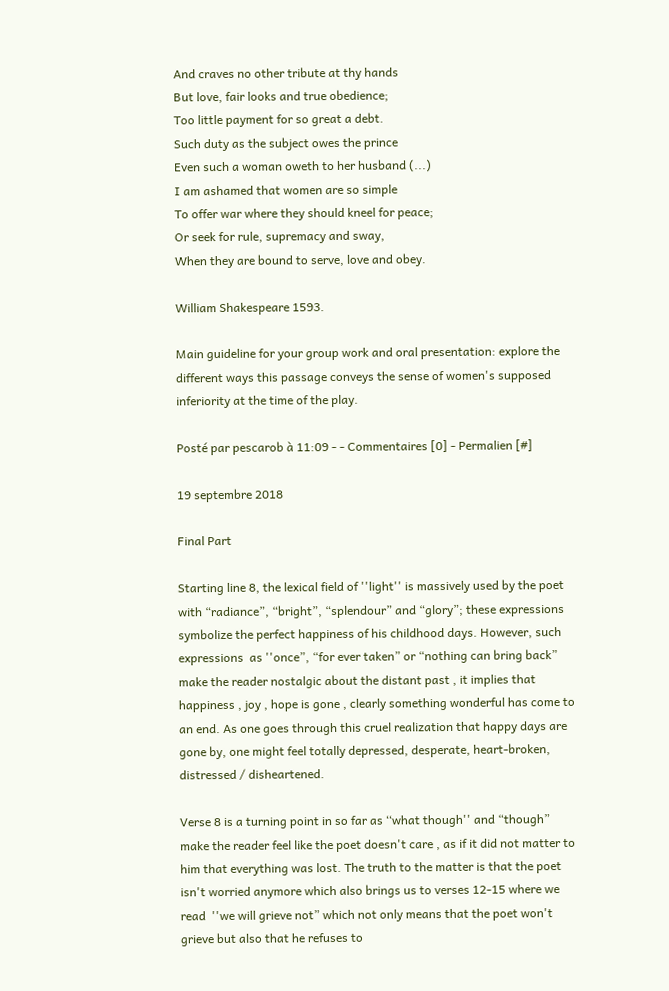And craves no other tribute at thy hands
But love, fair looks and true obedience;
Too little payment for so great a debt.
Such duty as the subject owes the prince
Even such a woman oweth to her husband (...)
I am ashamed that women are so simple
To offer war where they should kneel for peace;
Or seek for rule, supremacy and sway,
When they are bound to serve, love and obey.

William Shakespeare 1593.

Main guideline for your group work and oral presentation: explore the different ways this passage conveys the sense of women's supposed inferiority at the time of the play.

Posté par pescarob à 11:09 - - Commentaires [0] - Permalien [#]

19 septembre 2018

Final Part

Starting line 8, the lexical field of ''light'' is massively used by the poet with “radiance”, “bright”, “splendour” and “glory”; these expressions symbolize the perfect happiness of his childhood days. However, such expressions  as ''once”, “for ever taken” or “nothing can bring back” make the reader nostalgic about the distant past , it implies that happiness , joy , hope is gone , clearly something wonderful has come to an end. As one goes through this cruel realization that happy days are gone by, one might feel totally depressed, desperate, heart-broken, distressed / disheartened.

Verse 8 is a turning point in so far as ‘‘what though'' and “though” make the reader feel like the poet doesn't care , as if it did not matter to him that everything was lost. The truth to the matter is that the poet isn't worried anymore which also brings us to verses 12-15 where we read  ''we will grieve not” which not only means that the poet won't grieve but also that he refuses to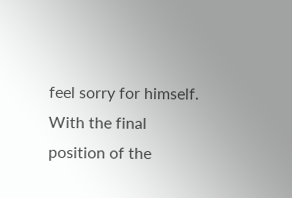feel sorry for himself. With the final position of the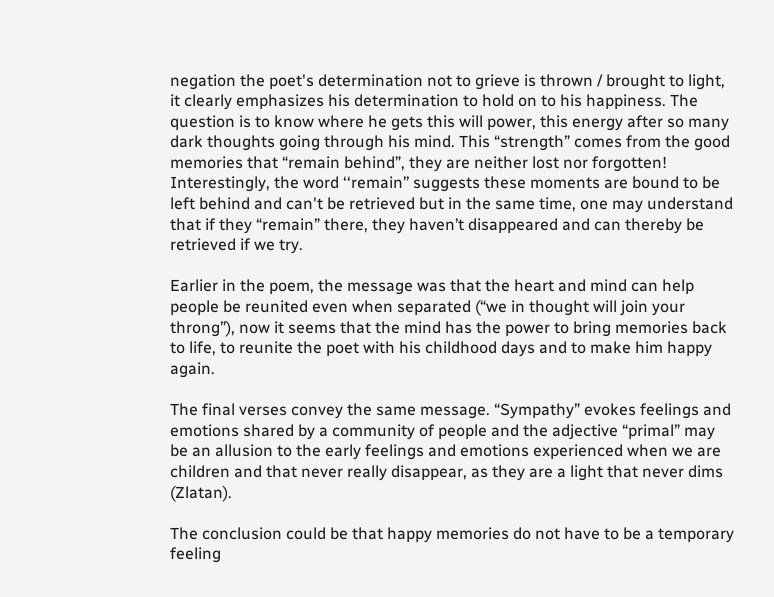negation the poet's determination not to grieve is thrown / brought to light, it clearly emphasizes his determination to hold on to his happiness. The question is to know where he gets this will power, this energy after so many dark thoughts going through his mind. This “strength” comes from the good memories that “remain behind”, they are neither lost nor forgotten!  Interestingly, the word ‘‘remain’’ suggests these moments are bound to be left behind and can't be retrieved but in the same time, one may understand that if they “remain” there, they haven’t disappeared and can thereby be retrieved if we try.

Earlier in the poem, the message was that the heart and mind can help people be reunited even when separated (“we in thought will join your throng”), now it seems that the mind has the power to bring memories back to life, to reunite the poet with his childhood days and to make him happy again.

The final verses convey the same message. “Sympathy” evokes feelings and emotions shared by a community of people and the adjective “primal” may be an allusion to the early feelings and emotions experienced when we are children and that never really disappear, as they are a light that never dims (Zlatan).

The conclusion could be that happy memories do not have to be a temporary feeling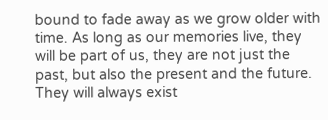bound to fade away as we grow older with time. As long as our memories live, they will be part of us, they are not just the past, but also the present and the future. They will always exist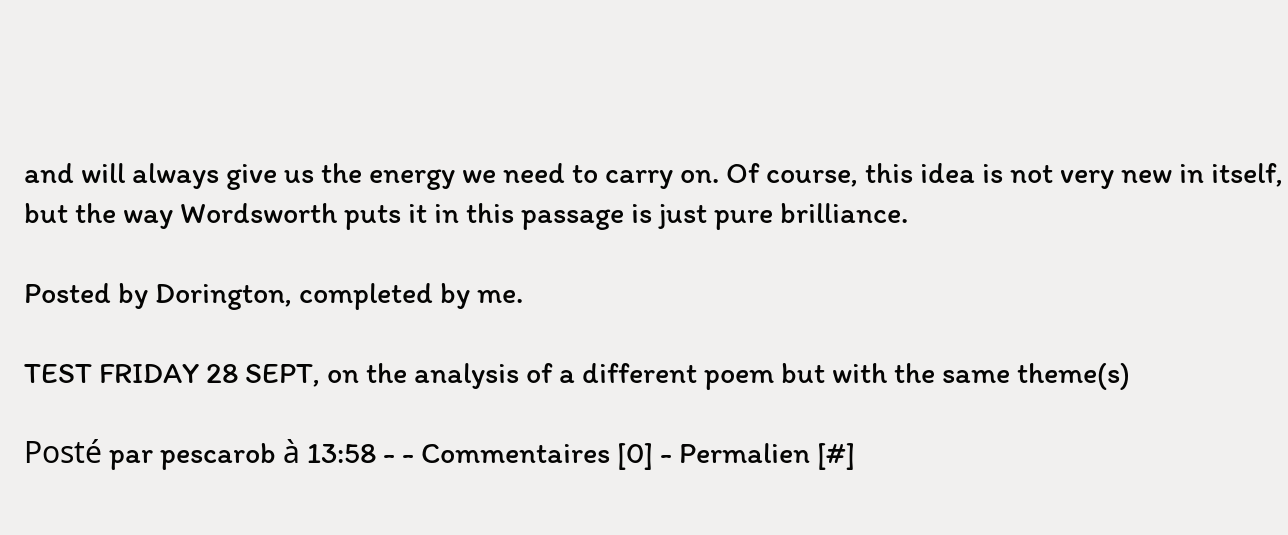and will always give us the energy we need to carry on. Of course, this idea is not very new in itself, but the way Wordsworth puts it in this passage is just pure brilliance.

Posted by Dorington, completed by me.

TEST FRIDAY 28 SEPT, on the analysis of a different poem but with the same theme(s)

Posté par pescarob à 13:58 - - Commentaires [0] - Permalien [#]